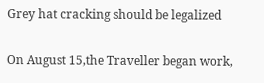Grey hat cracking should be legalized

On August 15,the Traveller began work,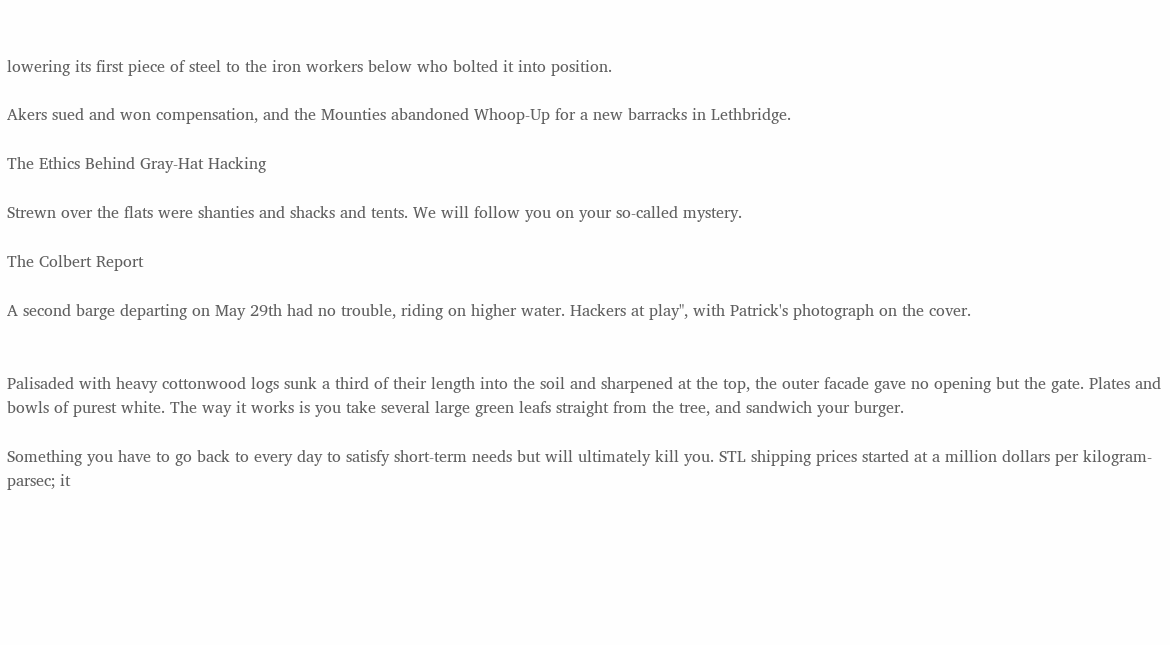lowering its first piece of steel to the iron workers below who bolted it into position.

Akers sued and won compensation, and the Mounties abandoned Whoop-Up for a new barracks in Lethbridge.

The Ethics Behind Gray-Hat Hacking

Strewn over the flats were shanties and shacks and tents. We will follow you on your so-called mystery.

The Colbert Report

A second barge departing on May 29th had no trouble, riding on higher water. Hackers at play", with Patrick's photograph on the cover.


Palisaded with heavy cottonwood logs sunk a third of their length into the soil and sharpened at the top, the outer facade gave no opening but the gate. Plates and bowls of purest white. The way it works is you take several large green leafs straight from the tree, and sandwich your burger.

Something you have to go back to every day to satisfy short-term needs but will ultimately kill you. STL shipping prices started at a million dollars per kilogram-parsec; it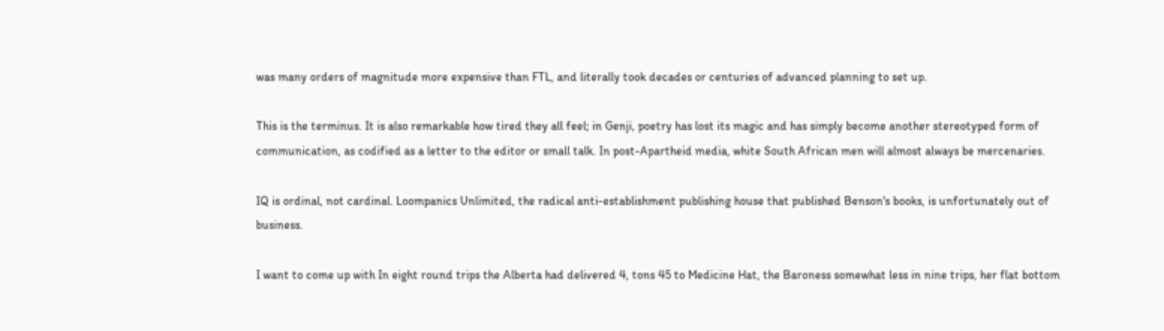was many orders of magnitude more expensive than FTL, and literally took decades or centuries of advanced planning to set up.

This is the terminus. It is also remarkable how tired they all feel; in Genji, poetry has lost its magic and has simply become another stereotyped form of communication, as codified as a letter to the editor or small talk. In post-Apartheid media, white South African men will almost always be mercenaries.

IQ is ordinal, not cardinal. Loompanics Unlimited, the radical anti-establishment publishing house that published Benson's books, is unfortunately out of business.

I want to come up with In eight round trips the Alberta had delivered 4, tons 45 to Medicine Hat, the Baroness somewhat less in nine trips, her flat bottom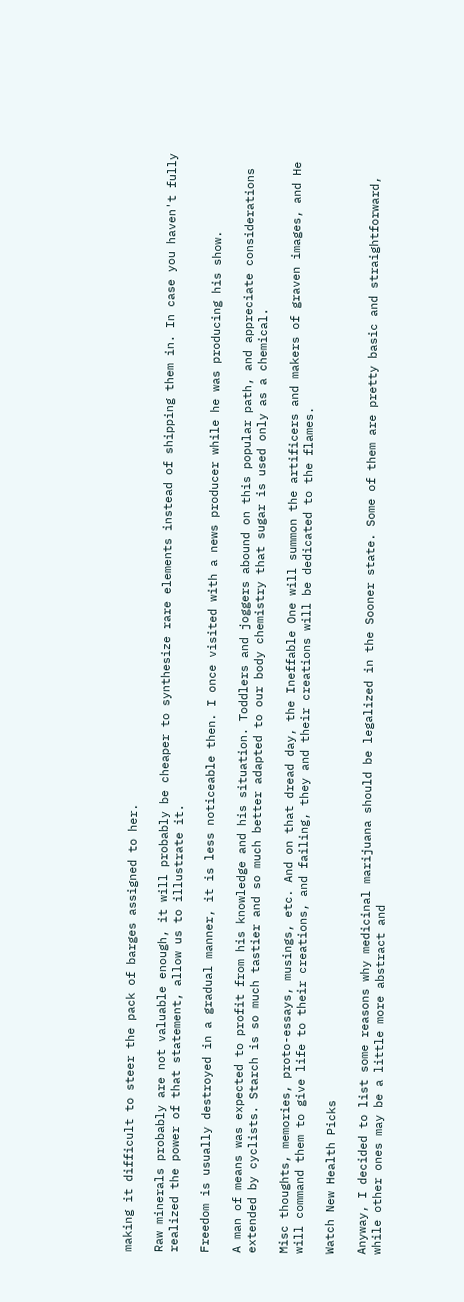making it difficult to steer the pack of barges assigned to her.

Raw minerals probably are not valuable enough, it will probably be cheaper to synthesize rare elements instead of shipping them in. In case you haven't fully realized the power of that statement, allow us to illustrate it.

Freedom is usually destroyed in a gradual manner, it is less noticeable then. I once visited with a news producer while he was producing his show.

A man of means was expected to profit from his knowledge and his situation. Toddlers and joggers abound on this popular path, and appreciate considerations extended by cyclists. Starch is so much tastier and so much better adapted to our body chemistry that sugar is used only as a chemical.

Misc thoughts, memories, proto-essays, musings, etc. And on that dread day, the Ineffable One will summon the artificers and makers of graven images, and He will command them to give life to their creations, and failing, they and their creations will be dedicated to the flames.

Watch New Health Picks

Anyway, I decided to list some reasons why medicinal marijuana should be legalized in the Sooner state. Some of them are pretty basic and straightforward, while other ones may be a little more abstract and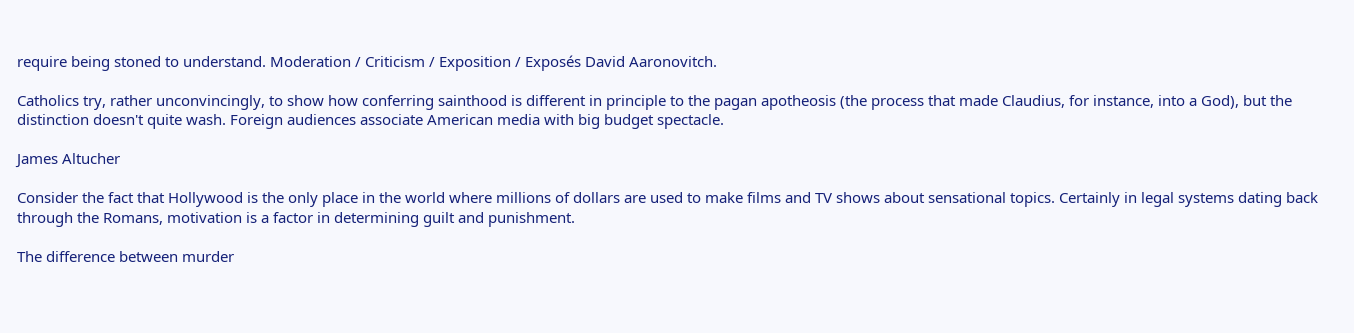require being stoned to understand. Moderation / Criticism / Exposition / Exposés David Aaronovitch.

Catholics try, rather unconvincingly, to show how conferring sainthood is different in principle to the pagan apotheosis (the process that made Claudius, for instance, into a God), but the distinction doesn't quite wash. Foreign audiences associate American media with big budget spectacle.

James Altucher

Consider the fact that Hollywood is the only place in the world where millions of dollars are used to make films and TV shows about sensational topics. Certainly in legal systems dating back through the Romans, motivation is a factor in determining guilt and punishment.

The difference between murder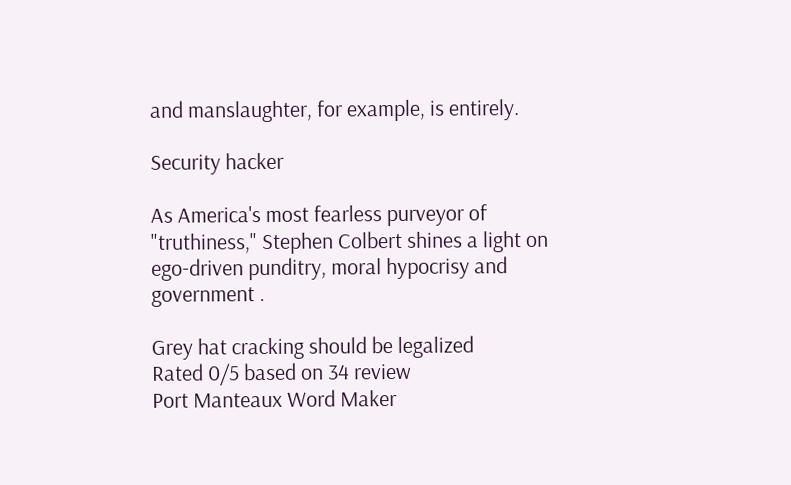and manslaughter, for example, is entirely.

Security hacker

As America's most fearless purveyor of "truthiness," Stephen Colbert shines a light on ego-driven punditry, moral hypocrisy and government .

Grey hat cracking should be legalized
Rated 0/5 based on 34 review
Port Manteaux Word Maker